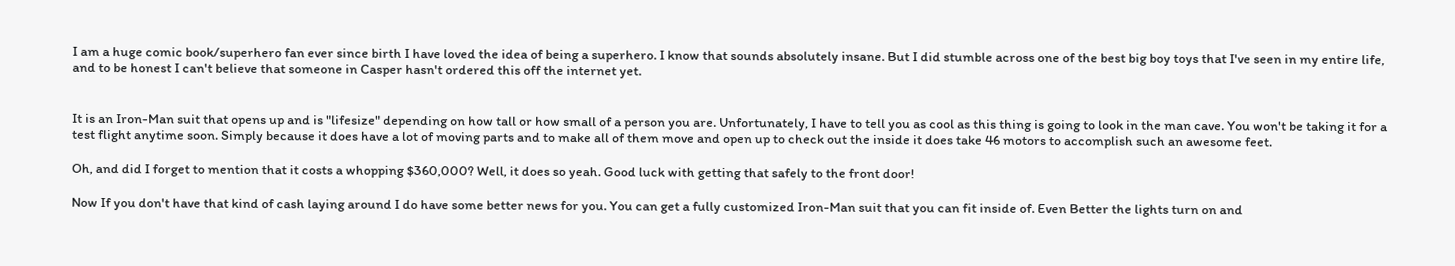I am a huge comic book/superhero fan ever since birth I have loved the idea of being a superhero. I know that sounds absolutely insane. But I did stumble across one of the best big boy toys that I've seen in my entire life, and to be honest I can't believe that someone in Casper hasn't ordered this off the internet yet.


It is an Iron-Man suit that opens up and is "lifesize" depending on how tall or how small of a person you are. Unfortunately, I have to tell you as cool as this thing is going to look in the man cave. You won't be taking it for a test flight anytime soon. Simply because it does have a lot of moving parts and to make all of them move and open up to check out the inside it does take 46 motors to accomplish such an awesome feet.

Oh, and did I forget to mention that it costs a whopping $360,000? Well, it does so yeah. Good luck with getting that safely to the front door!

Now If you don't have that kind of cash laying around I do have some better news for you. You can get a fully customized Iron-Man suit that you can fit inside of. Even Better the lights turn on and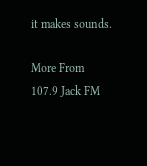it makes sounds.

More From 107.9 Jack FM